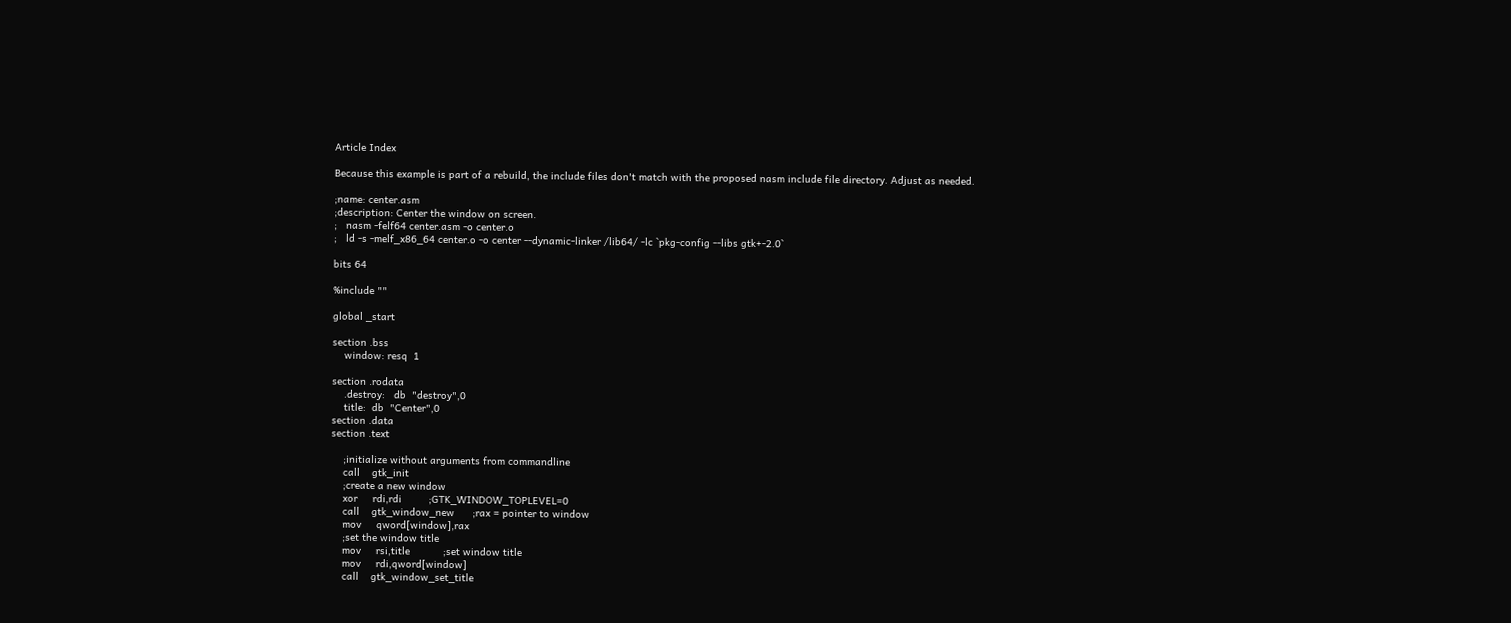Article Index

Because this example is part of a rebuild, the include files don't match with the proposed nasm include file directory. Adjust as needed.

;name: center.asm
;description: Center the window on screen.
;   nasm -felf64 center.asm -o center.o
;   ld -s -melf_x86_64 center.o -o center --dynamic-linker /lib64/ -lc `pkg-config --libs gtk+-2.0`

bits 64

%include ""

global _start

section .bss
    window: resq  1

section .rodata
    .destroy:   db  "destroy",0
    title:  db  "Center",0
section .data
section .text

    ;initialize without arguments from commandline
    call    gtk_init
    ;create a new window
    xor     rdi,rdi         ;GTK_WINDOW_TOPLEVEL=0
    call    gtk_window_new      ;rax = pointer to window
    mov     qword[window],rax
    ;set the window title
    mov     rsi,title           ;set window title
    mov     rdi,qword[window]
    call    gtk_window_set_title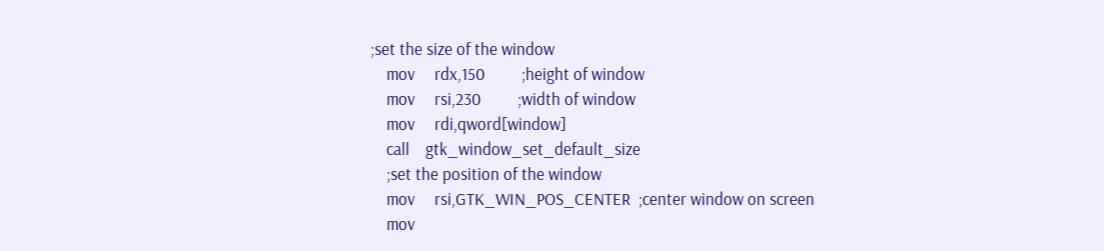;set the size of the window
    mov     rdx,150         ;height of window
    mov     rsi,230         ;width of window
    mov     rdi,qword[window]
    call    gtk_window_set_default_size
    ;set the position of the window
    mov     rsi,GTK_WIN_POS_CENTER  ;center window on screen
    mov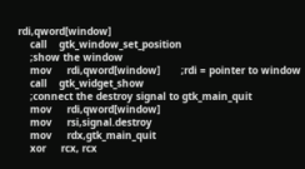rdi,qword[window]
    call    gtk_window_set_position
    ;show the window
    mov     rdi,qword[window]       ;rdi = pointer to window
    call    gtk_widget_show
    ;connect the destroy signal to gtk_main_quit
    mov     rdi,qword[window]
    mov     rsi,signal.destroy
    mov     rdx,gtk_main_quit
    xor     rcx, rcx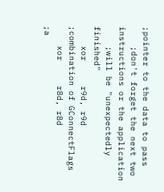;pointer to the data to pass
    ;don't forget the next two instructions or the application
    ;will be "unexpectedly finished"
    xor     r9d, r9d                    ;combination of GConnectFlags
    xor     r8d, r8d                    ;a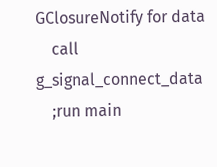GClosureNotify for data
    call    g_signal_connect_data
    ;run main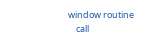window routine
    call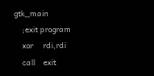gtk_main
    ;exit program
    xor     rdi,rdi
    call    exit